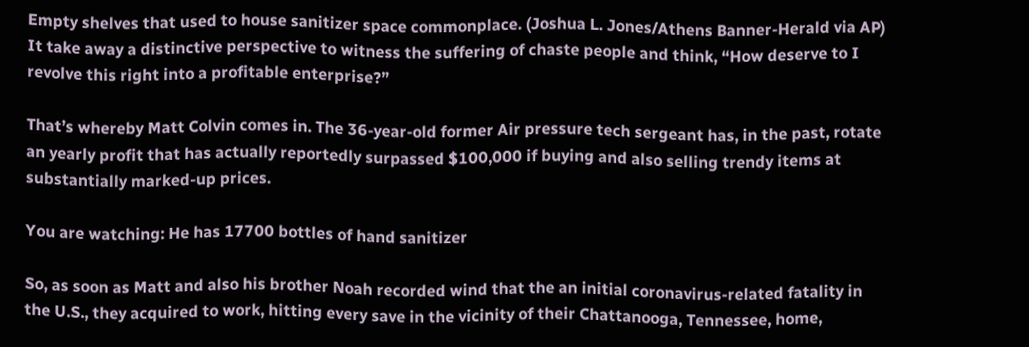Empty shelves that used to house sanitizer space commonplace. (Joshua L. Jones/Athens Banner-Herald via AP)
It take away a distinctive perspective to witness the suffering of chaste people and think, “How deserve to I revolve this right into a profitable enterprise?”

That’s whereby Matt Colvin comes in. The 36-year-old former Air pressure tech sergeant has, in the past, rotate an yearly profit that has actually reportedly surpassed $100,000 if buying and also selling trendy items at substantially marked-up prices.

You are watching: He has 17700 bottles of hand sanitizer

So, as soon as Matt and also his brother Noah recorded wind that the an initial coronavirus-related fatality in the U.S., they acquired to work, hitting every save in the vicinity of their Chattanooga, Tennessee, home,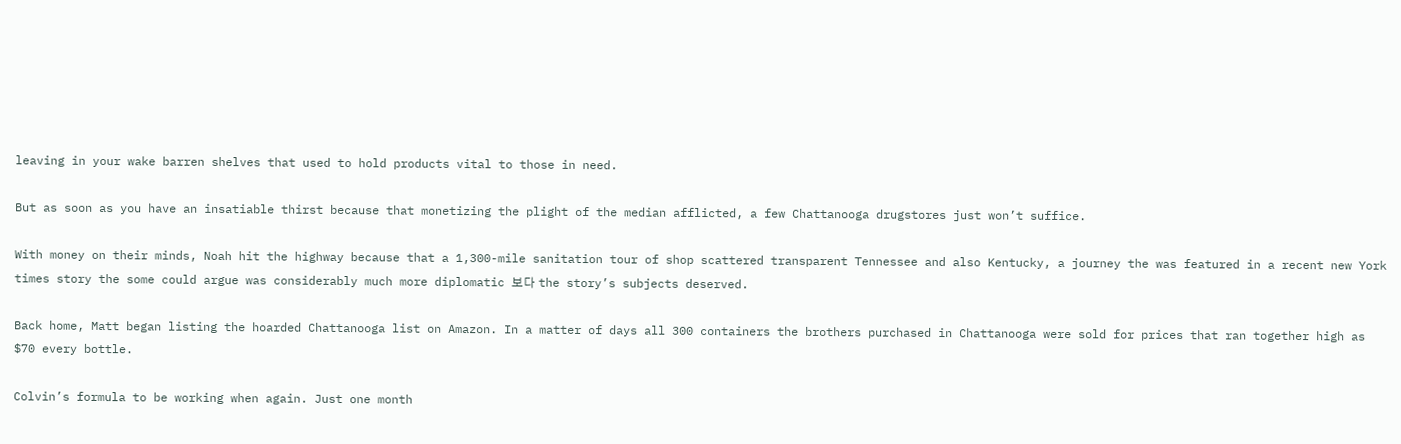leaving in your wake barren shelves that used to hold products vital to those in need.

But as soon as you have an insatiable thirst because that monetizing the plight of the median afflicted, a few Chattanooga drugstores just won’t suffice.

With money on their minds, Noah hit the highway because that a 1,300-mile sanitation tour of shop scattered transparent Tennessee and also Kentucky, a journey the was featured in a recent new York times story the some could argue was considerably much more diplomatic 보다 the story’s subjects deserved.

Back home, Matt began listing the hoarded Chattanooga list on Amazon. In a matter of days all 300 containers the brothers purchased in Chattanooga were sold for prices that ran together high as $70 every bottle.

Colvin’s formula to be working when again. Just one month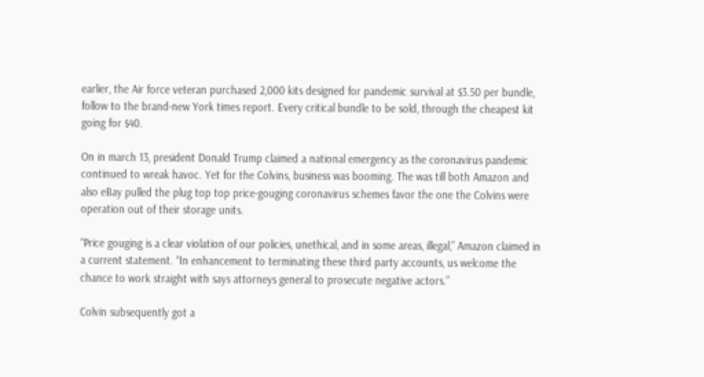earlier, the Air force veteran purchased 2,000 kits designed for pandemic survival at $3.50 per bundle, follow to the brand-new York times report. Every critical bundle to be sold, through the cheapest kit going for $40.

On in march 13, president Donald Trump claimed a national emergency as the coronavirus pandemic continued to wreak havoc. Yet for the Colvins, business was booming. The was till both Amazon and also eBay pulled the plug top top price-gouging coronavirus schemes favor the one the Colvins were operation out of their storage units.

“Price gouging is a clear violation of our policies, unethical, and in some areas, illegal,” Amazon claimed in a current statement. “In enhancement to terminating these third party accounts, us welcome the chance to work straight with says attorneys general to prosecute negative actors.”

Colvin subsequently got a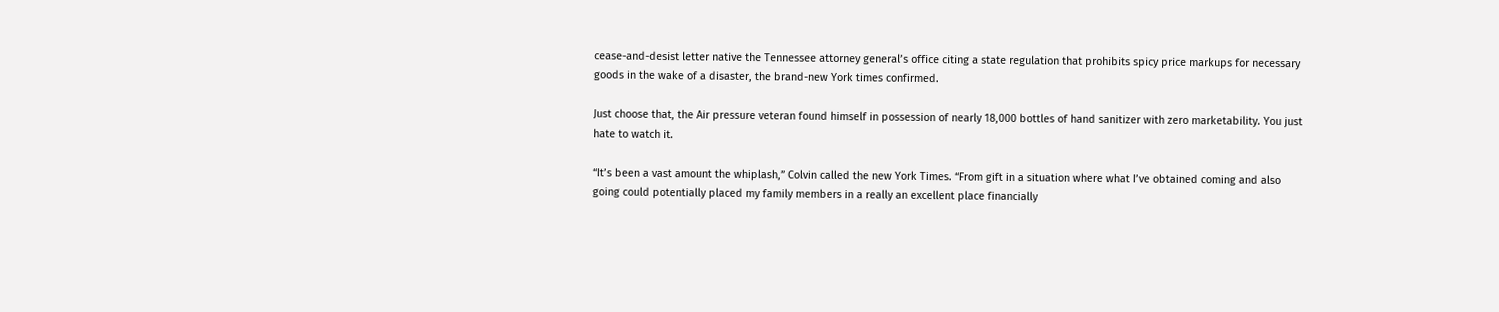cease-and-desist letter native the Tennessee attorney general’s office citing a state regulation that prohibits spicy price markups for necessary goods in the wake of a disaster, the brand-new York times confirmed.

Just choose that, the Air pressure veteran found himself in possession of nearly 18,000 bottles of hand sanitizer with zero marketability. You just hate to watch it.

“It’s been a vast amount the whiplash,” Colvin called the new York Times. “From gift in a situation where what I’ve obtained coming and also going could potentially placed my family members in a really an excellent place financially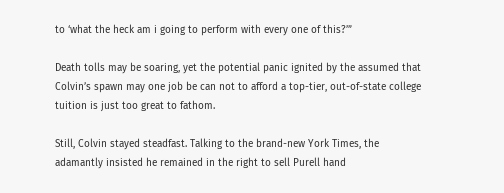to ‘what the heck am i going to perform with every one of this?’”

Death tolls may be soaring, yet the potential panic ignited by the assumed that Colvin’s spawn may one job be can not to afford a top-tier, out-of-state college tuition is just too great to fathom.

Still, Colvin stayed steadfast. Talking to the brand-new York Times, the adamantly insisted he remained in the right to sell Purell hand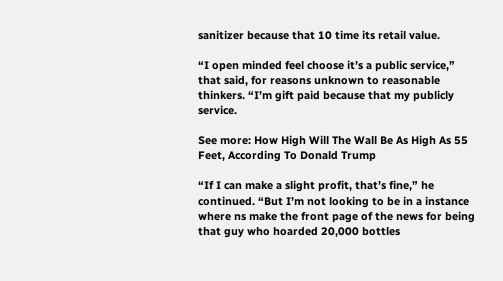sanitizer because that 10 time its retail value.

“I open minded feel choose it’s a public service,” that said, for reasons unknown to reasonable thinkers. “I’m gift paid because that my publicly service.

See more: How High Will The Wall Be As High As 55 Feet, According To Donald Trump

“If I can make a slight profit, that’s fine,” he continued. “But I’m not looking to be in a instance where ns make the front page of the news for being that guy who hoarded 20,000 bottles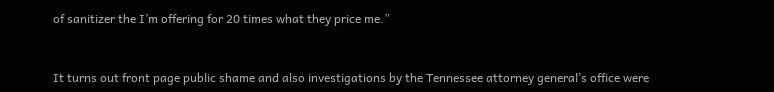of sanitizer the I’m offering for 20 times what they price me.”


It turns out front page public shame and also investigations by the Tennessee attorney general’s office were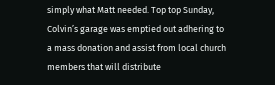simply what Matt needed. Top top Sunday, Colvin’s garage was emptied out adhering to a mass donation and assist from local church members that will distribute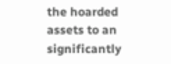the hoarded assets to an significantly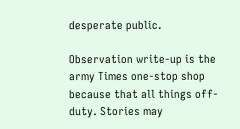desperate public.

Observation write-up is the army Times one-stop shop because that all things off-duty. Stories may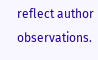reflect author observations.